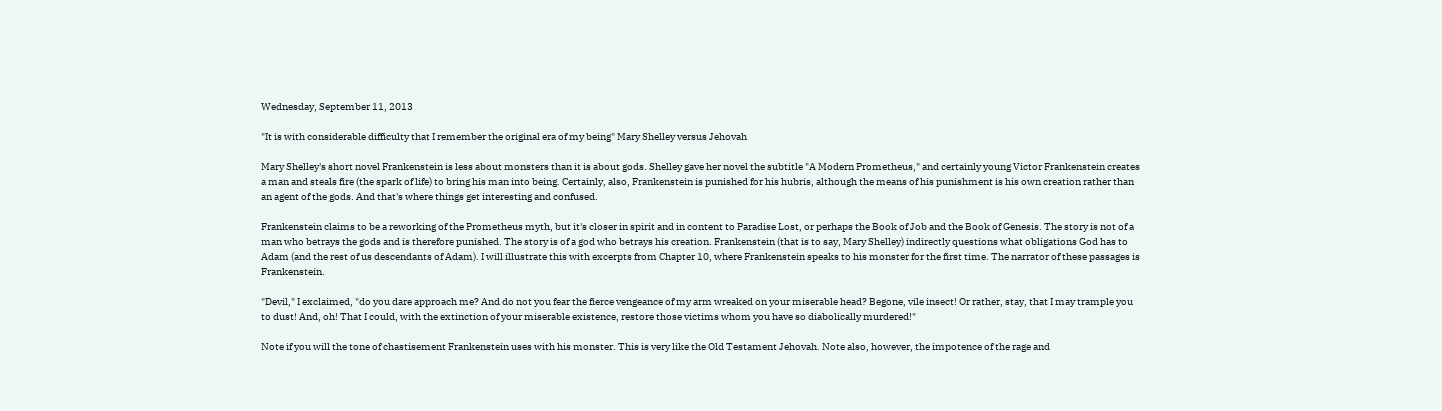Wednesday, September 11, 2013

"It is with considerable difficulty that I remember the original era of my being" Mary Shelley versus Jehovah

Mary Shelley's short novel Frankenstein is less about monsters than it is about gods. Shelley gave her novel the subtitle "A Modern Prometheus," and certainly young Victor Frankenstein creates a man and steals fire (the spark of life) to bring his man into being. Certainly, also, Frankenstein is punished for his hubris, although the means of his punishment is his own creation rather than an agent of the gods. And that's where things get interesting and confused.

Frankenstein claims to be a reworking of the Prometheus myth, but it's closer in spirit and in content to Paradise Lost, or perhaps the Book of Job and the Book of Genesis. The story is not of a man who betrays the gods and is therefore punished. The story is of a god who betrays his creation. Frankenstein (that is to say, Mary Shelley) indirectly questions what obligations God has to Adam (and the rest of us descendants of Adam). I will illustrate this with excerpts from Chapter 10, where Frankenstein speaks to his monster for the first time. The narrator of these passages is Frankenstein.

"Devil," I exclaimed, "do you dare approach me? And do not you fear the fierce vengeance of my arm wreaked on your miserable head? Begone, vile insect! Or rather, stay, that I may trample you to dust! And, oh! That I could, with the extinction of your miserable existence, restore those victims whom you have so diabolically murdered!"

Note if you will the tone of chastisement Frankenstein uses with his monster. This is very like the Old Testament Jehovah. Note also, however, the impotence of the rage and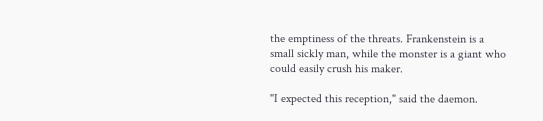the emptiness of the threats. Frankenstein is a small sickly man, while the monster is a giant who could easily crush his maker.

"I expected this reception," said the daemon.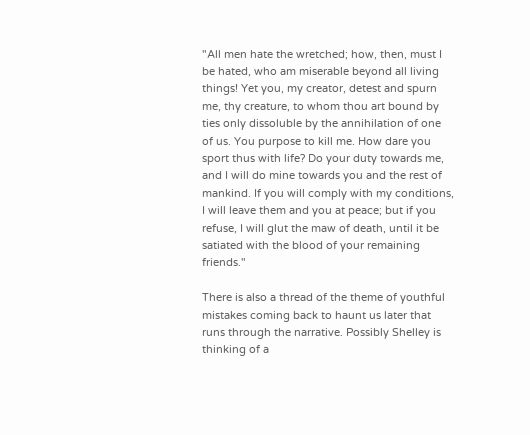"All men hate the wretched; how, then, must I be hated, who am miserable beyond all living things! Yet you, my creator, detest and spurn me, thy creature, to whom thou art bound by ties only dissoluble by the annihilation of one of us. You purpose to kill me. How dare you sport thus with life? Do your duty towards me, and I will do mine towards you and the rest of mankind. If you will comply with my conditions, I will leave them and you at peace; but if you refuse, I will glut the maw of death, until it be satiated with the blood of your remaining friends."

There is also a thread of the theme of youthful mistakes coming back to haunt us later that runs through the narrative. Possibly Shelley is thinking of a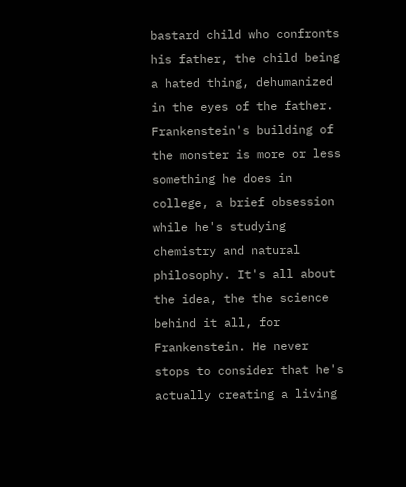bastard child who confronts his father, the child being a hated thing, dehumanized in the eyes of the father. Frankenstein's building of the monster is more or less something he does in college, a brief obsession while he's studying chemistry and natural philosophy. It's all about the idea, the the science behind it all, for Frankenstein. He never stops to consider that he's actually creating a living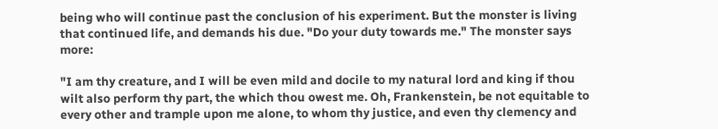being who will continue past the conclusion of his experiment. But the monster is living that continued life, and demands his due. "Do your duty towards me." The monster says more:

"I am thy creature, and I will be even mild and docile to my natural lord and king if thou wilt also perform thy part, the which thou owest me. Oh, Frankenstein, be not equitable to every other and trample upon me alone, to whom thy justice, and even thy clemency and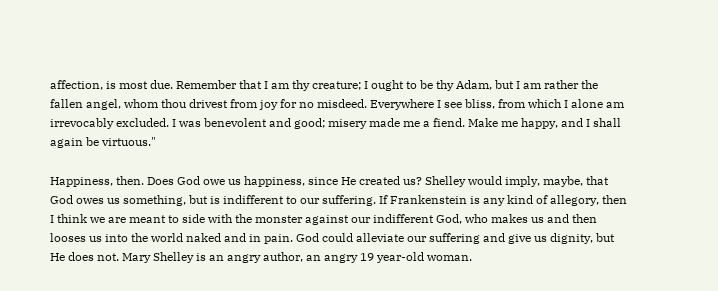affection, is most due. Remember that I am thy creature; I ought to be thy Adam, but I am rather the fallen angel, whom thou drivest from joy for no misdeed. Everywhere I see bliss, from which I alone am irrevocably excluded. I was benevolent and good; misery made me a fiend. Make me happy, and I shall again be virtuous."

Happiness, then. Does God owe us happiness, since He created us? Shelley would imply, maybe, that God owes us something, but is indifferent to our suffering. If Frankenstein is any kind of allegory, then I think we are meant to side with the monster against our indifferent God, who makes us and then looses us into the world naked and in pain. God could alleviate our suffering and give us dignity, but He does not. Mary Shelley is an angry author, an angry 19 year-old woman.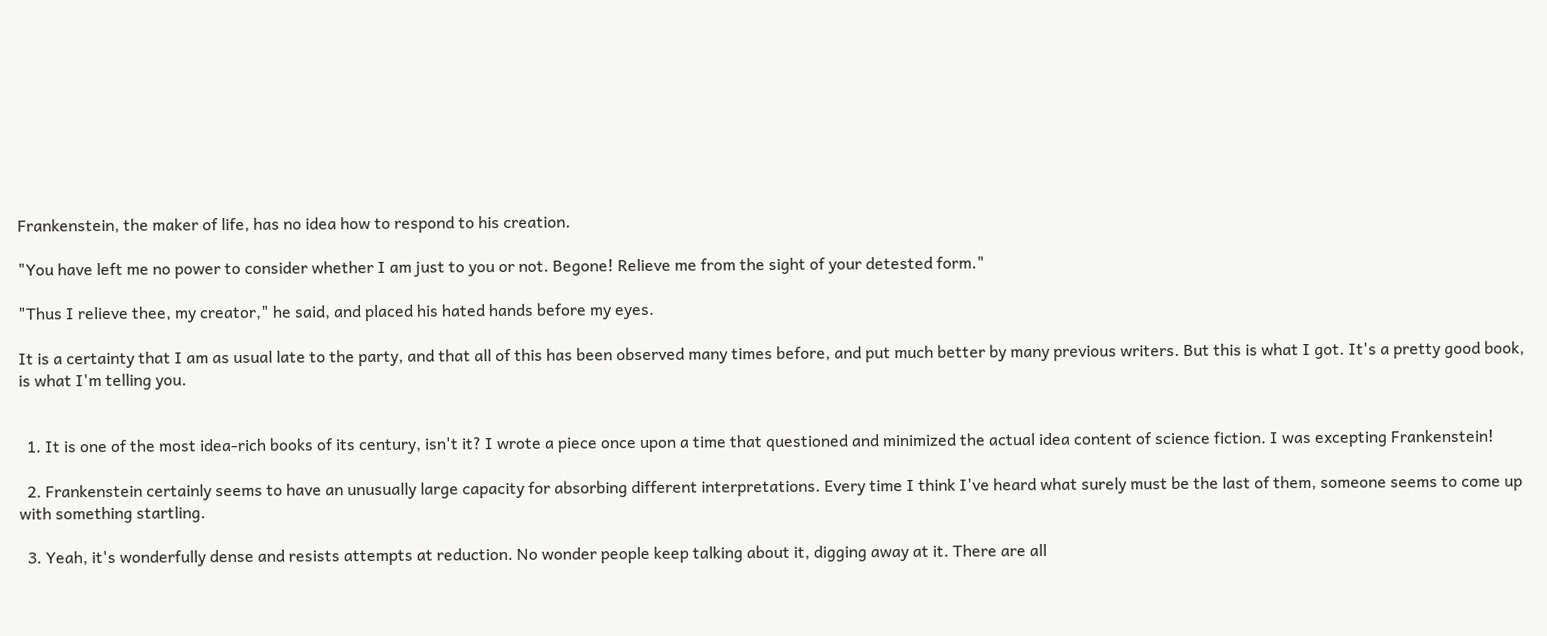Frankenstein, the maker of life, has no idea how to respond to his creation.

"You have left me no power to consider whether I am just to you or not. Begone! Relieve me from the sight of your detested form."

"Thus I relieve thee, my creator," he said, and placed his hated hands before my eyes.

It is a certainty that I am as usual late to the party, and that all of this has been observed many times before, and put much better by many previous writers. But this is what I got. It's a pretty good book, is what I'm telling you.


  1. It is one of the most idea-rich books of its century, isn't it? I wrote a piece once upon a time that questioned and minimized the actual idea content of science fiction. I was excepting Frankenstein!

  2. Frankenstein certainly seems to have an unusually large capacity for absorbing different interpretations. Every time I think I've heard what surely must be the last of them, someone seems to come up with something startling.

  3. Yeah, it's wonderfully dense and resists attempts at reduction. No wonder people keep talking about it, digging away at it. There are all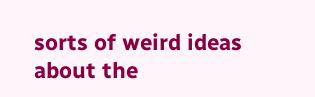sorts of weird ideas about the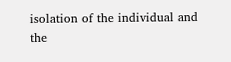isolation of the individual and the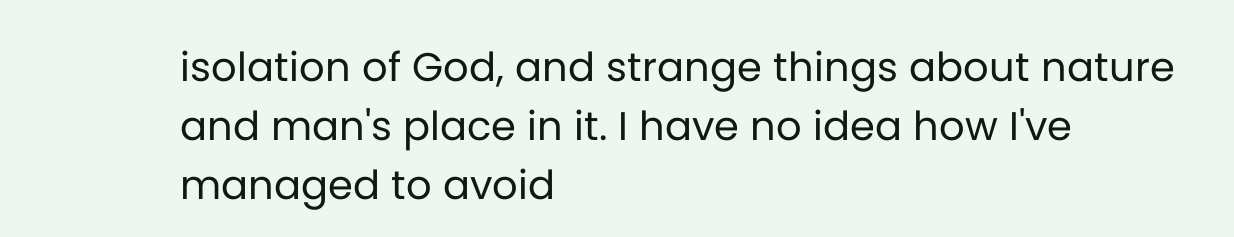isolation of God, and strange things about nature and man's place in it. I have no idea how I've managed to avoid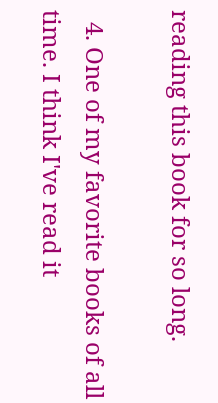reading this book for so long.

  4. One of my favorite books of all time. I think I've read it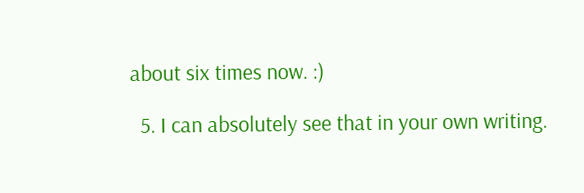about six times now. :)

  5. I can absolutely see that in your own writing.